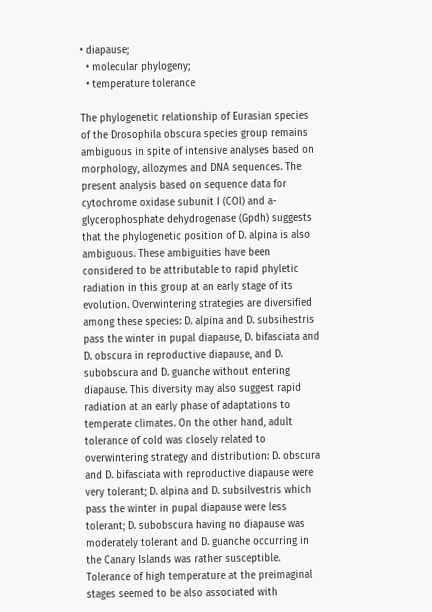• diapause;
  • molecular phylogeny;
  • temperature tolerance

The phylogenetic relationship of Eurasian species of the Drosophila obscura species group remains ambiguous in spite of intensive analyses based on morphology, allozymes and DNA sequences. The present analysis based on sequence data for cytochrome oxidase subunit I (COI) and a-glycerophosphate dehydrogenase (Gpdh) suggests that the phylogenetic position of D. alpina is also ambiguous. These ambiguities have been considered to be attributable to rapid phyletic radiation in this group at an early stage of its evolution. Overwintering strategies are diversified among these species: D. alpina and D. subsihestris pass the winter in pupal diapause, D. bifasciata and D. obscura in reproductive diapause, and D. subobscura and D. guanche without entering diapause. This diversity may also suggest rapid radiation at an early phase of adaptations to temperate climates. On the other hand, adult tolerance of cold was closely related to overwintering strategy and distribution: D. obscura and D. bifasciata with reproductive diapause were very tolerant; D. alpina and D. subsilvestris which pass the winter in pupal diapause were less tolerant; D. subobscura having no diapause was moderately tolerant and D. guanche occurring in the Canary Islands was rather susceptible. Tolerance of high temperature at the preimaginal stages seemed to be also associated with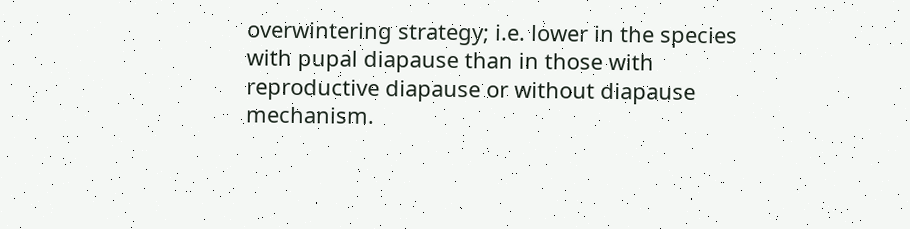overwintering strategy; i.e. lower in the species with pupal diapause than in those with reproductive diapause or without diapause mechanism.